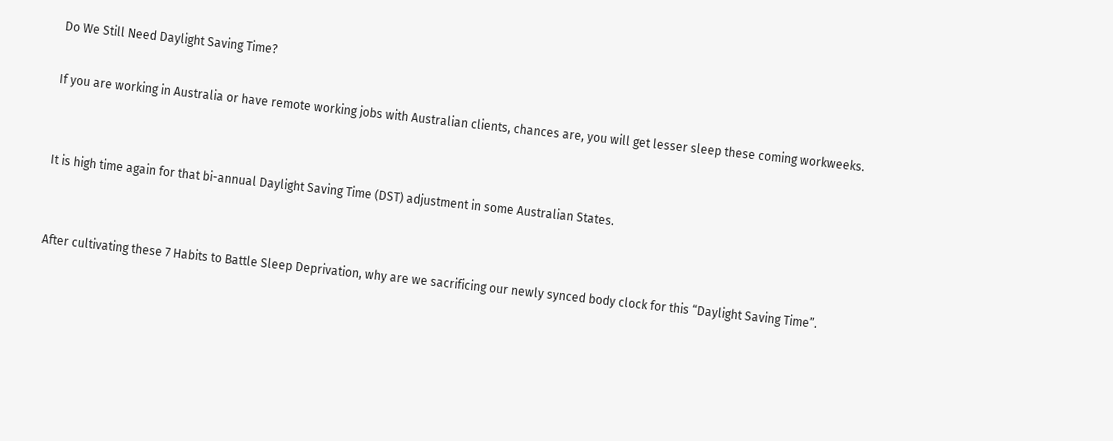Do We Still Need Daylight Saving Time?

If you are working in Australia or have remote working jobs with Australian clients, chances are, you will get lesser sleep these coming workweeks.


It is high time again for that bi-annual Daylight Saving Time (DST) adjustment in some Australian States.


After cultivating these 7 Habits to Battle Sleep Deprivation, why are we sacrificing our newly synced body clock for this “Daylight Saving Time”.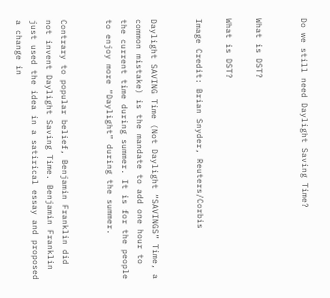Do we still need Daylight Saving Time?


What is DST?

What is DST?

Image Credit: Brian Snyder, Reuters/Corbis


Daylight SAVING Time (Not Daylight “SAVINGS” Time, a common mistake) is the mandate to add one hour to the current time during summer. It is for the people to enjoy more “Daylight” during the summer.


Contrary to popular belief, Benjamin Franklin did not invent Daylight Saving Time. Benjamin Franklin just used the idea in a satirical essay and proposed a change in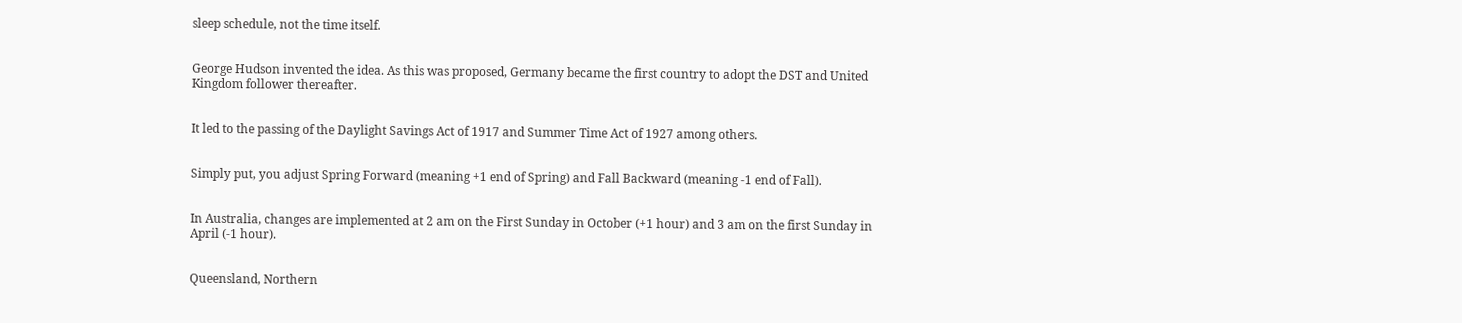sleep schedule, not the time itself.


George Hudson invented the idea. As this was proposed, Germany became the first country to adopt the DST and United Kingdom follower thereafter.


It led to the passing of the Daylight Savings Act of 1917 and Summer Time Act of 1927 among others.


Simply put, you adjust Spring Forward (meaning +1 end of Spring) and Fall Backward (meaning -1 end of Fall).


In Australia, changes are implemented at 2 am on the First Sunday in October (+1 hour) and 3 am on the first Sunday in April (-1 hour).


Queensland, Northern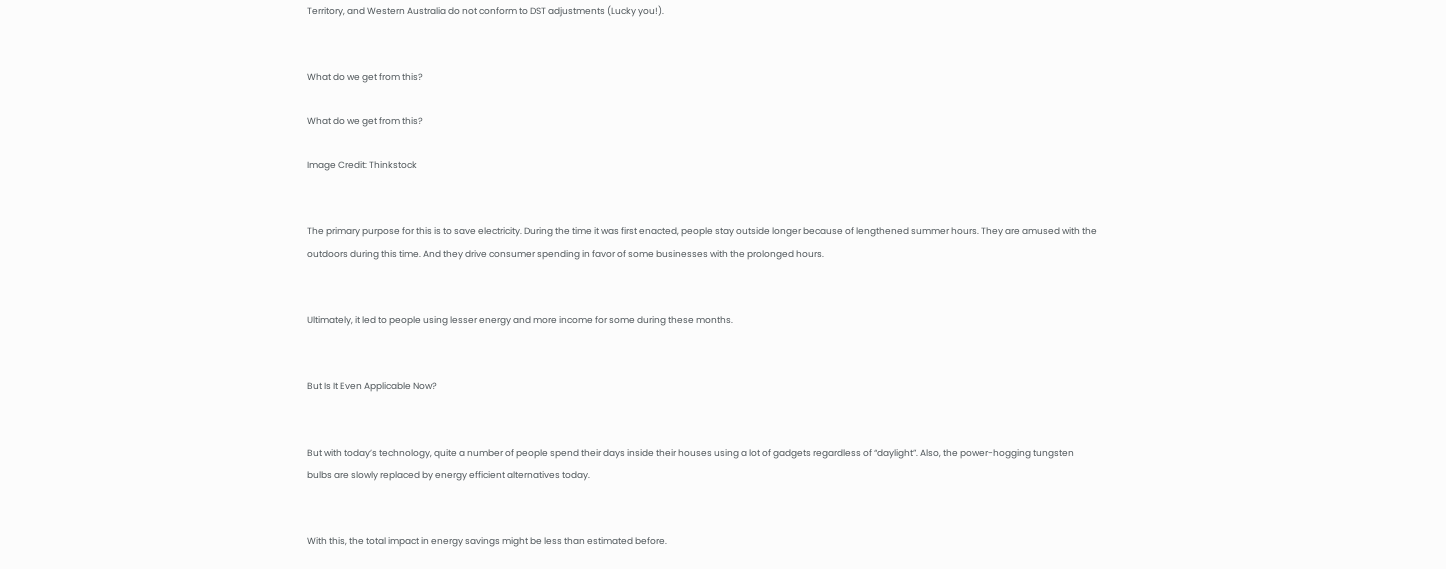Territory, and Western Australia do not conform to DST adjustments (Lucky you!).


What do we get from this?

What do we get from this?

Image Credit: Thinkstock


The primary purpose for this is to save electricity. During the time it was first enacted, people stay outside longer because of lengthened summer hours. They are amused with the outdoors during this time. And they drive consumer spending in favor of some businesses with the prolonged hours.


Ultimately, it led to people using lesser energy and more income for some during these months.


But Is It Even Applicable Now?


But with today’s technology, quite a number of people spend their days inside their houses using a lot of gadgets regardless of “daylight”. Also, the power-hogging tungsten bulbs are slowly replaced by energy efficient alternatives today.


With this, the total impact in energy savings might be less than estimated before.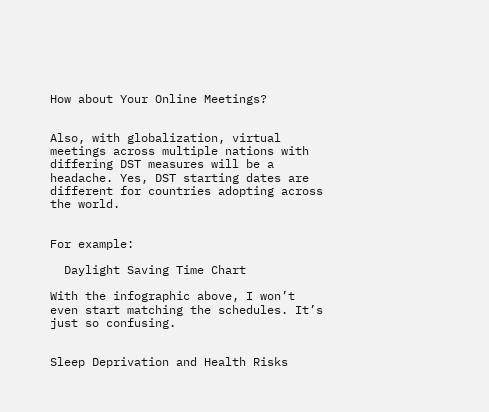How about Your Online Meetings?


Also, with globalization, virtual meetings across multiple nations with differing DST measures will be a headache. Yes, DST starting dates are different for countries adopting across the world.


For example:

  Daylight Saving Time Chart

With the infographic above, I won’t even start matching the schedules. It’s just so confusing.


Sleep Deprivation and Health Risks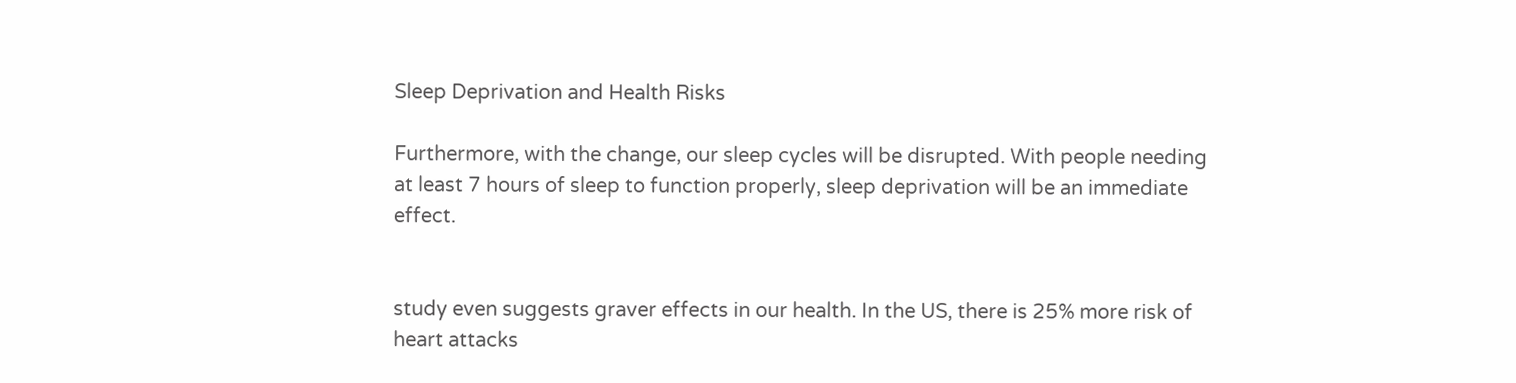Sleep Deprivation and Health Risks

Furthermore, with the change, our sleep cycles will be disrupted. With people needing at least 7 hours of sleep to function properly, sleep deprivation will be an immediate effect.


study even suggests graver effects in our health. In the US, there is 25% more risk of heart attacks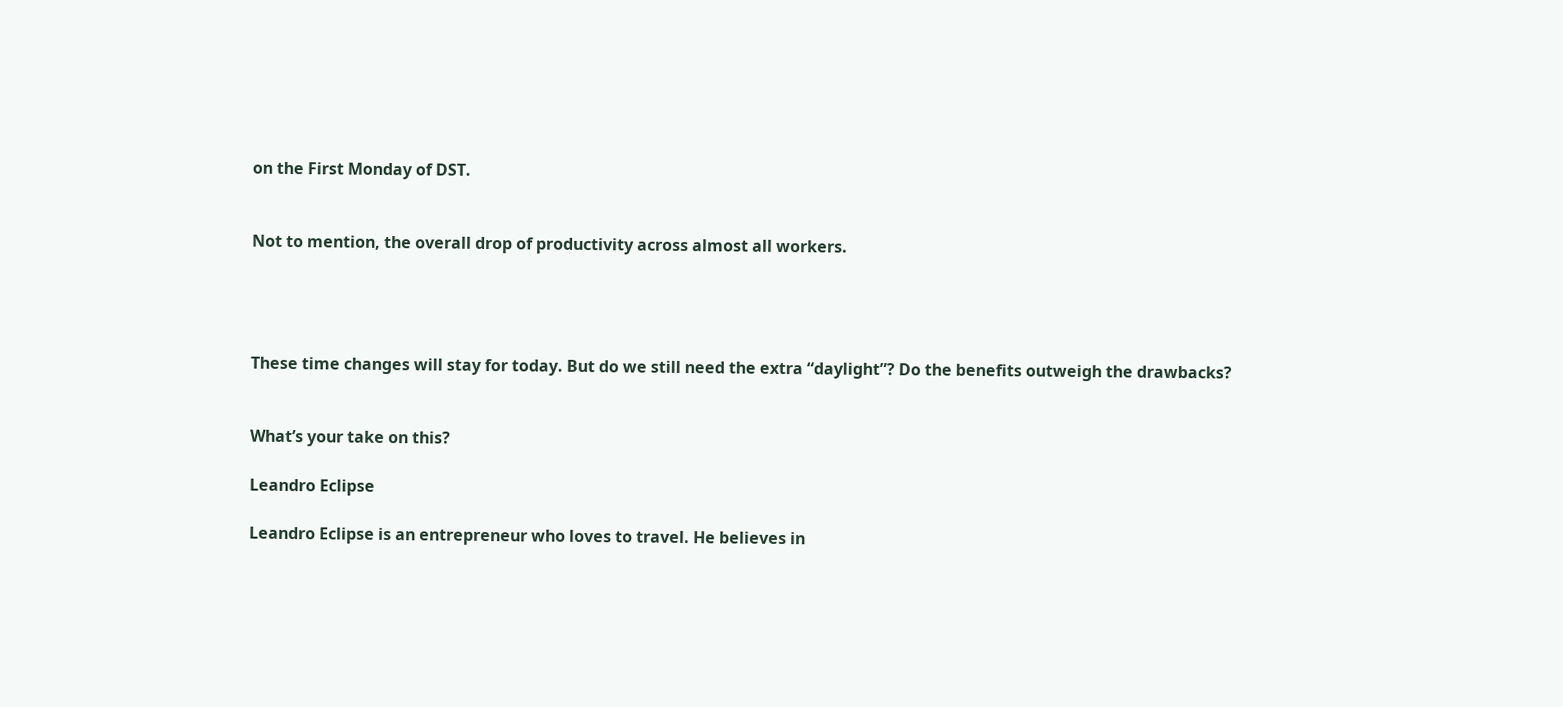on the First Monday of DST.


Not to mention, the overall drop of productivity across almost all workers.




These time changes will stay for today. But do we still need the extra “daylight”? Do the benefits outweigh the drawbacks?


What’s your take on this?

Leandro Eclipse

Leandro Eclipse is an entrepreneur who loves to travel. He believes in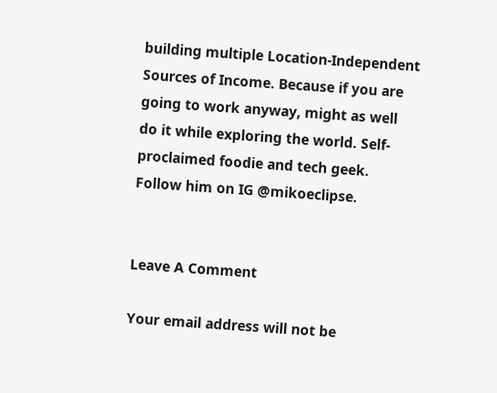building multiple Location-Independent Sources of Income. Because if you are going to work anyway, might as well do it while exploring the world. Self-proclaimed foodie and tech geek. Follow him on IG @mikoeclipse.


Leave A Comment

Your email address will not be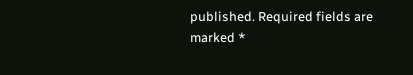published. Required fields are marked *